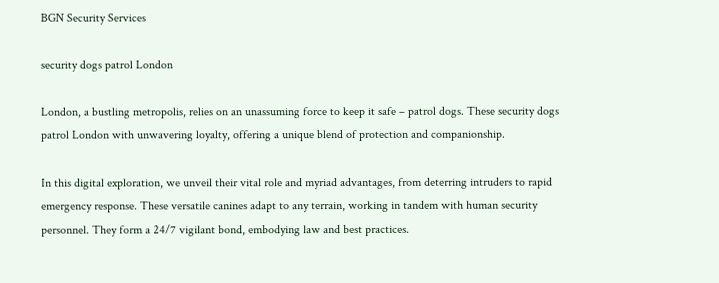BGN Security Services

security dogs patrol London

London, a bustling metropolis, relies on an unassuming force to keep it safe – patrol dogs. These security dogs patrol London with unwavering loyalty, offering a unique blend of protection and companionship.

In this digital exploration, we unveil their vital role and myriad advantages, from deterring intruders to rapid emergency response. These versatile canines adapt to any terrain, working in tandem with human security personnel. They form a 24/7 vigilant bond, embodying law and best practices.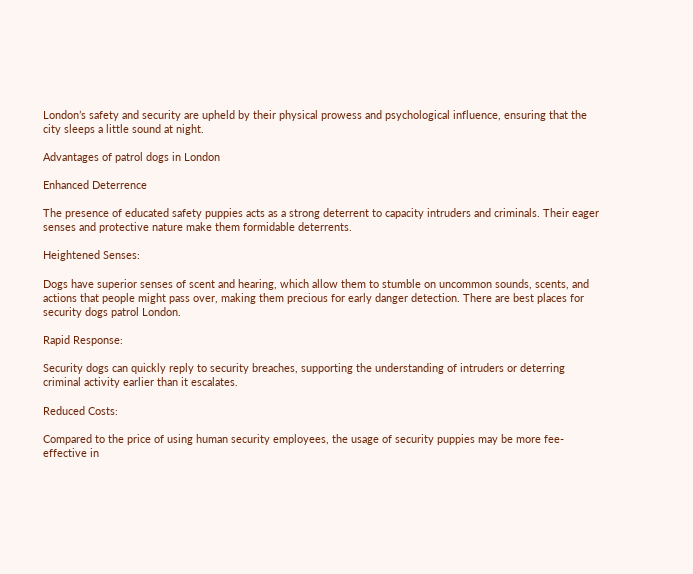London’s safety and security are upheld by their physical prowess and psychological influence, ensuring that the city sleeps a little sound at night.

Advantages of patrol dogs in London

Enhanced Deterrence

The presence of educated safety puppies acts as a strong deterrent to capacity intruders and criminals. Their eager senses and protective nature make them formidable deterrents.

Heightened Senses:

Dogs have superior senses of scent and hearing, which allow them to stumble on uncommon sounds, scents, and actions that people might pass over, making them precious for early danger detection. There are best places for security dogs patrol London.

Rapid Response:

Security dogs can quickly reply to security breaches, supporting the understanding of intruders or deterring criminal activity earlier than it escalates.

Reduced Costs:

Compared to the price of using human security employees, the usage of security puppies may be more fee-effective in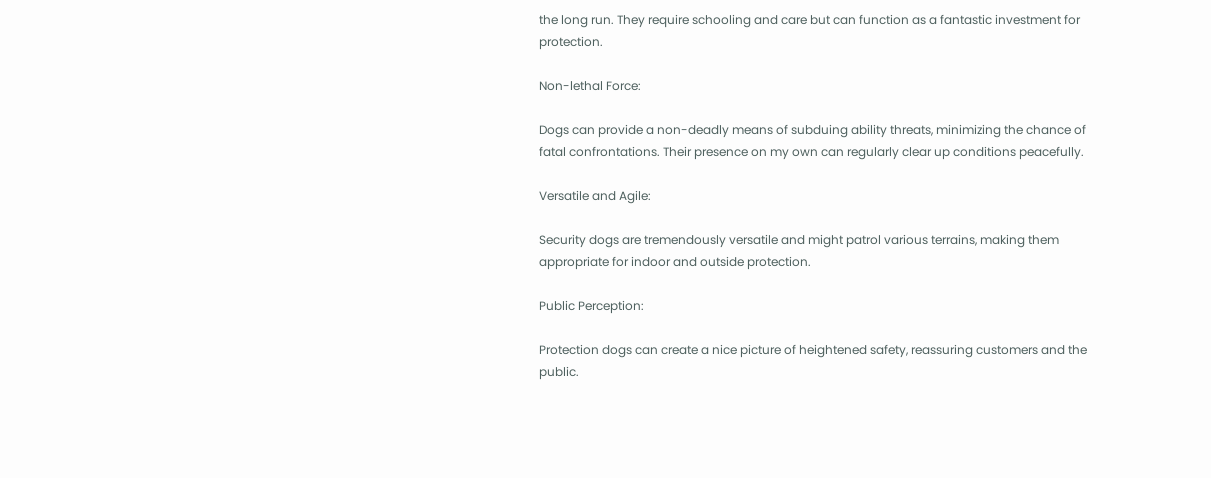the long run. They require schooling and care but can function as a fantastic investment for protection.

Non-lethal Force:

Dogs can provide a non-deadly means of subduing ability threats, minimizing the chance of fatal confrontations. Their presence on my own can regularly clear up conditions peacefully.

Versatile and Agile:

Security dogs are tremendously versatile and might patrol various terrains, making them appropriate for indoor and outside protection.

Public Perception:

Protection dogs can create a nice picture of heightened safety, reassuring customers and the public.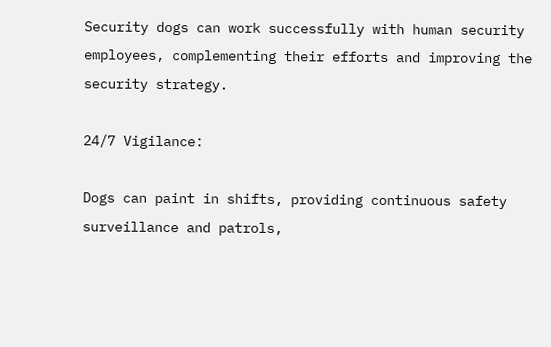Security dogs can work successfully with human security employees, complementing their efforts and improving the security strategy.

24/7 Vigilance:

Dogs can paint in shifts, providing continuous safety surveillance and patrols,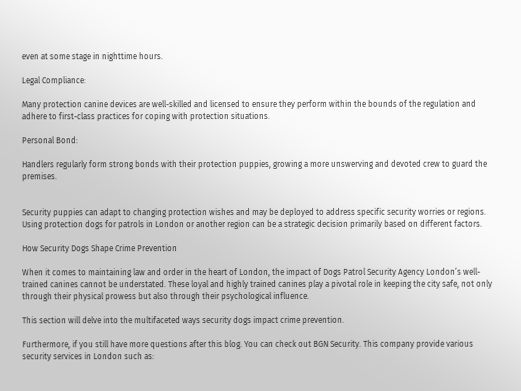even at some stage in nighttime hours.

Legal Compliance:

Many protection canine devices are well-skilled and licensed to ensure they perform within the bounds of the regulation and adhere to first-class practices for coping with protection situations.

Personal Bond:

Handlers regularly form strong bonds with their protection puppies, growing a more unswerving and devoted crew to guard the premises.


Security puppies can adapt to changing protection wishes and may be deployed to address specific security worries or regions. Using protection dogs for patrols in London or another region can be a strategic decision primarily based on different factors.

How Security Dogs Shape Crime Prevention

When it comes to maintaining law and order in the heart of London, the impact of Dogs Patrol Security Agency London’s well-trained canines cannot be understated. These loyal and highly trained canines play a pivotal role in keeping the city safe, not only through their physical prowess but also through their psychological influence.

This section will delve into the multifaceted ways security dogs impact crime prevention.

Furthermore, if you still have more questions after this blog. You can check out BGN Security. This company provide various security services in London such as: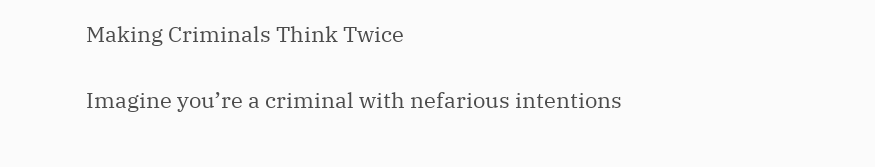Making Criminals Think Twice

Imagine you’re a criminal with nefarious intentions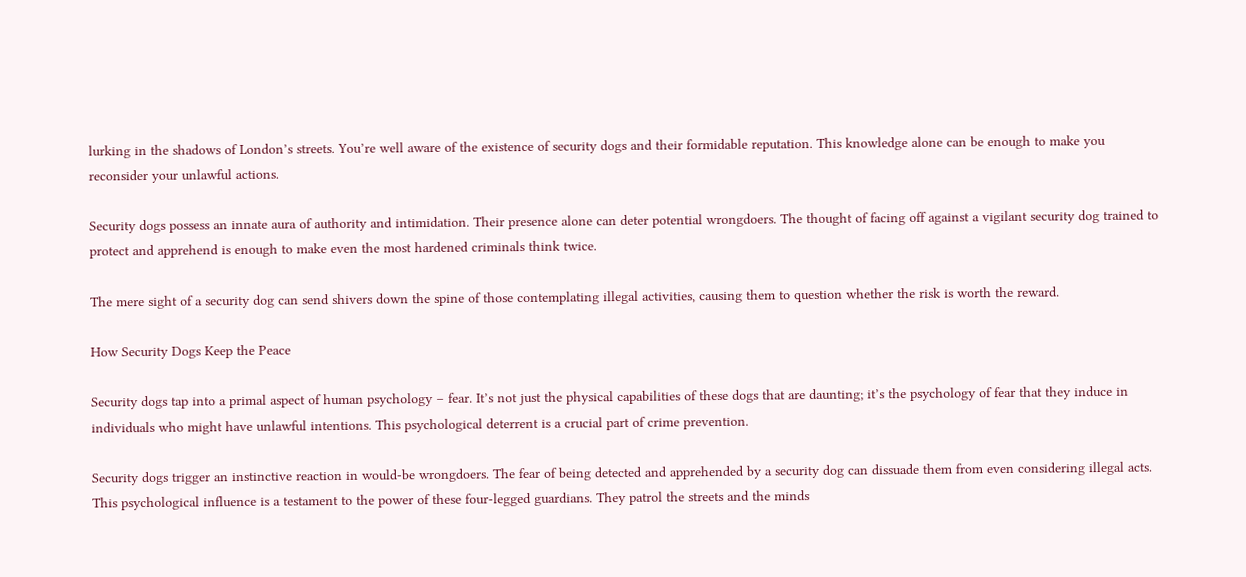lurking in the shadows of London’s streets. You’re well aware of the existence of security dogs and their formidable reputation. This knowledge alone can be enough to make you reconsider your unlawful actions.

Security dogs possess an innate aura of authority and intimidation. Their presence alone can deter potential wrongdoers. The thought of facing off against a vigilant security dog trained to protect and apprehend is enough to make even the most hardened criminals think twice.

The mere sight of a security dog can send shivers down the spine of those contemplating illegal activities, causing them to question whether the risk is worth the reward.

How Security Dogs Keep the Peace

Security dogs tap into a primal aspect of human psychology – fear. It’s not just the physical capabilities of these dogs that are daunting; it’s the psychology of fear that they induce in individuals who might have unlawful intentions. This psychological deterrent is a crucial part of crime prevention.

Security dogs trigger an instinctive reaction in would-be wrongdoers. The fear of being detected and apprehended by a security dog can dissuade them from even considering illegal acts. This psychological influence is a testament to the power of these four-legged guardians. They patrol the streets and the minds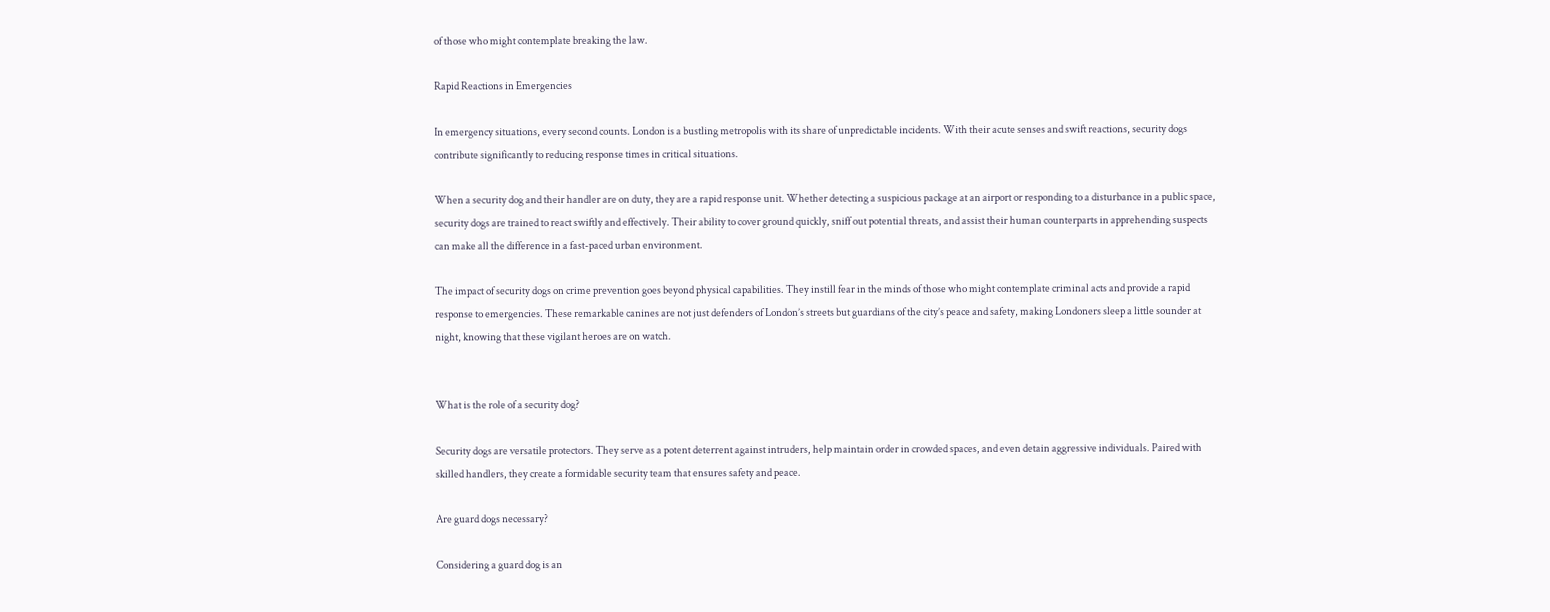of those who might contemplate breaking the law.

Rapid Reactions in Emergencies

In emergency situations, every second counts. London is a bustling metropolis with its share of unpredictable incidents. With their acute senses and swift reactions, security dogs contribute significantly to reducing response times in critical situations.

When a security dog and their handler are on duty, they are a rapid response unit. Whether detecting a suspicious package at an airport or responding to a disturbance in a public space, security dogs are trained to react swiftly and effectively. Their ability to cover ground quickly, sniff out potential threats, and assist their human counterparts in apprehending suspects can make all the difference in a fast-paced urban environment.

The impact of security dogs on crime prevention goes beyond physical capabilities. They instill fear in the minds of those who might contemplate criminal acts and provide a rapid response to emergencies. These remarkable canines are not just defenders of London’s streets but guardians of the city’s peace and safety, making Londoners sleep a little sounder at night, knowing that these vigilant heroes are on watch.


What is the role of a security dog?

Security dogs are versatile protectors. They serve as a potent deterrent against intruders, help maintain order in crowded spaces, and even detain aggressive individuals. Paired with skilled handlers, they create a formidable security team that ensures safety and peace.

Are guard dogs necessary?

Considering a guard dog is an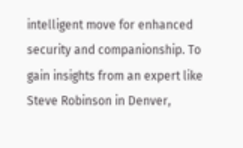intelligent move for enhanced security and companionship. To gain insights from an expert like Steve Robinson in Denver,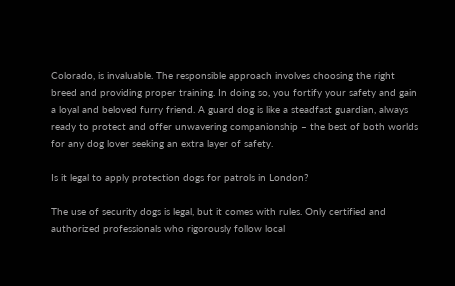Colorado, is invaluable. The responsible approach involves choosing the right breed and providing proper training. In doing so, you fortify your safety and gain a loyal and beloved furry friend. A guard dog is like a steadfast guardian, always ready to protect and offer unwavering companionship – the best of both worlds for any dog lover seeking an extra layer of safety.

Is it legal to apply protection dogs for patrols in London?

The use of security dogs is legal, but it comes with rules. Only certified and authorized professionals who rigorously follow local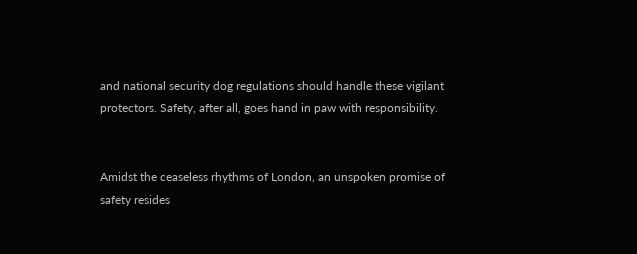and national security dog regulations should handle these vigilant protectors. Safety, after all, goes hand in paw with responsibility.


Amidst the ceaseless rhythms of London, an unspoken promise of safety resides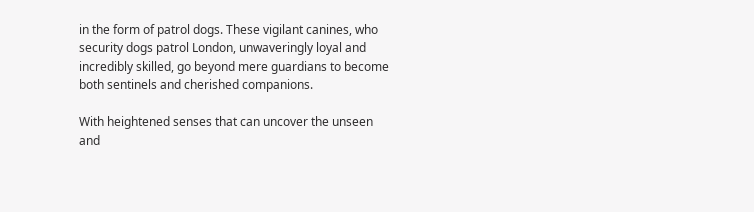in the form of patrol dogs. These vigilant canines, who security dogs patrol London, unwaveringly loyal and incredibly skilled, go beyond mere guardians to become both sentinels and cherished companions.

With heightened senses that can uncover the unseen and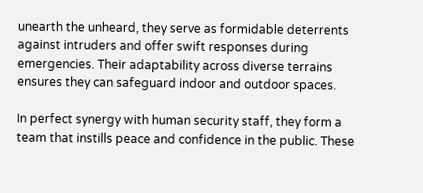unearth the unheard, they serve as formidable deterrents against intruders and offer swift responses during emergencies. Their adaptability across diverse terrains ensures they can safeguard indoor and outdoor spaces.

In perfect synergy with human security staff, they form a team that instills peace and confidence in the public. These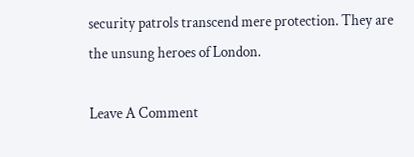security patrols transcend mere protection. They are the unsung heroes of London.

Leave A Comment